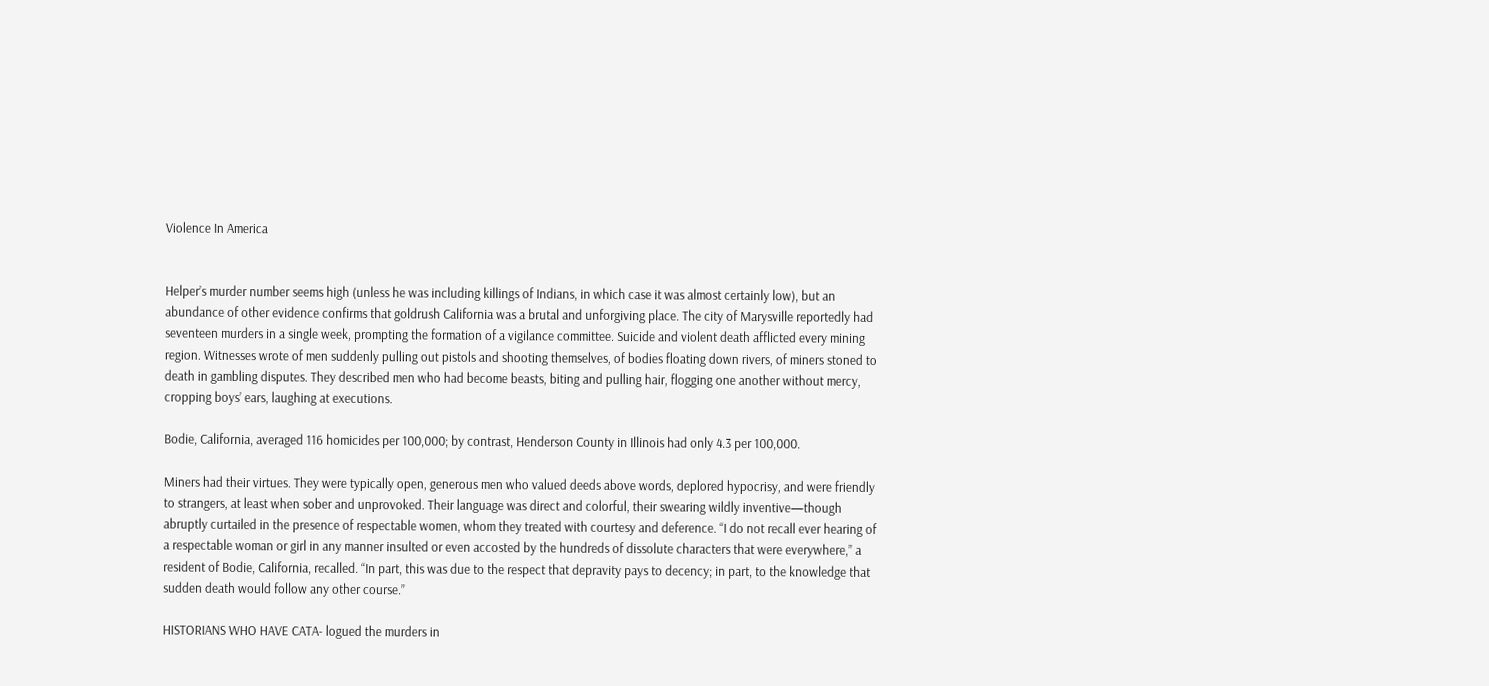Violence In America


Helper’s murder number seems high (unless he was including killings of Indians, in which case it was almost certainly low), but an abundance of other evidence confirms that goldrush California was a brutal and unforgiving place. The city of Marysville reportedly had seventeen murders in a single week, prompting the formation of a vigilance committee. Suicide and violent death afflicted every mining region. Witnesses wrote of men suddenly pulling out pistols and shooting themselves, of bodies floating down rivers, of miners stoned to death in gambling disputes. They described men who had become beasts, biting and pulling hair, flogging one another without mercy, cropping boys’ ears, laughing at executions.

Bodie, California, averaged 116 homicides per 100,000; by contrast, Henderson County in Illinois had only 4.3 per 100,000.

Miners had their virtues. They were typically open, generous men who valued deeds above words, deplored hypocrisy, and were friendly to strangers, at least when sober and unprovoked. Their language was direct and colorful, their swearing wildly inventive—though abruptly curtailed in the presence of respectable women, whom they treated with courtesy and deference. “I do not recall ever hearing of a respectable woman or girl in any manner insulted or even accosted by the hundreds of dissolute characters that were everywhere,” a resident of Bodie, California, recalled. “In part, this was due to the respect that depravity pays to decency; in part, to the knowledge that sudden death would follow any other course.”

HISTORIANS WHO HAVE CATA- logued the murders in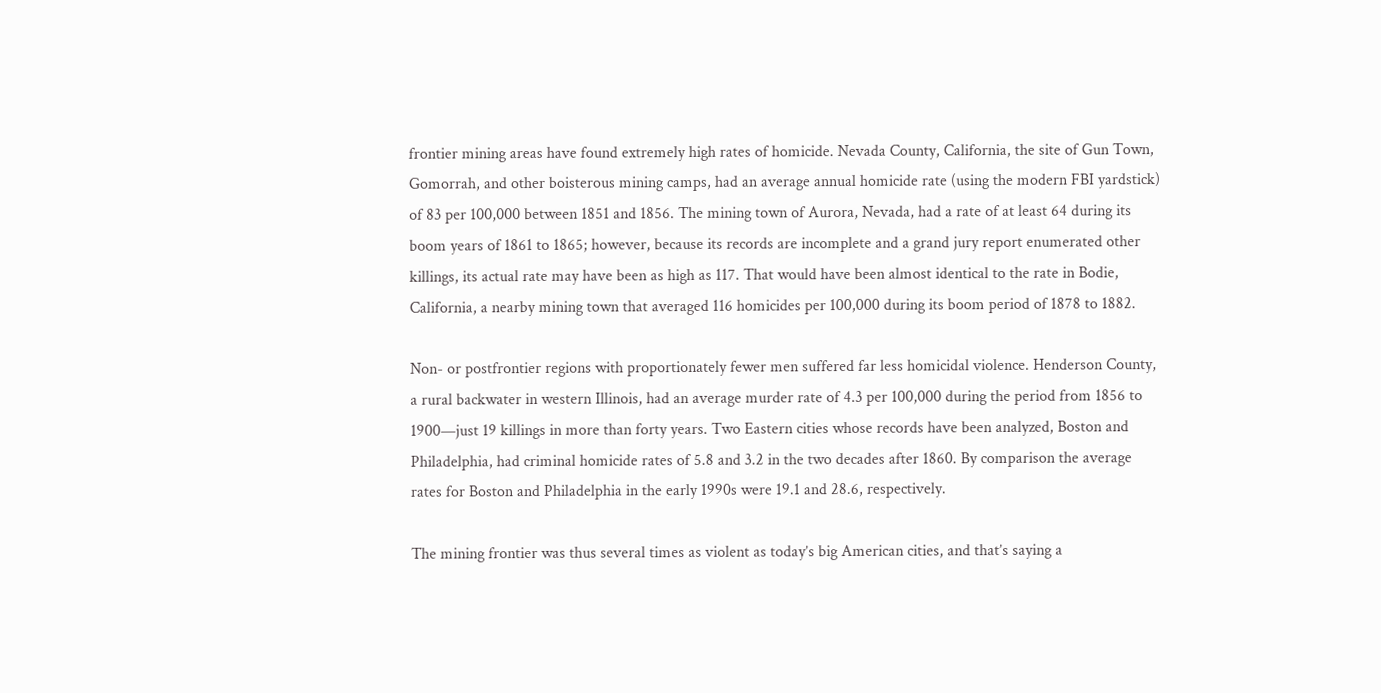frontier mining areas have found extremely high rates of homicide. Nevada County, California, the site of Gun Town, Gomorrah, and other boisterous mining camps, had an average annual homicide rate (using the modern FBI yardstick) of 83 per 100,000 between 1851 and 1856. The mining town of Aurora, Nevada, had a rate of at least 64 during its boom years of 1861 to 1865; however, because its records are incomplete and a grand jury report enumerated other killings, its actual rate may have been as high as 117. That would have been almost identical to the rate in Bodie, California, a nearby mining town that averaged 116 homicides per 100,000 during its boom period of 1878 to 1882.

Non- or postfrontier regions with proportionately fewer men suffered far less homicidal violence. Henderson County, a rural backwater in western Illinois, had an average murder rate of 4.3 per 100,000 during the period from 1856 to 1900—just 19 killings in more than forty years. Two Eastern cities whose records have been analyzed, Boston and Philadelphia, had criminal homicide rates of 5.8 and 3.2 in the two decades after 1860. By comparison the average rates for Boston and Philadelphia in the early 1990s were 19.1 and 28.6, respectively.

The mining frontier was thus several times as violent as today’s big American cities, and that’s saying a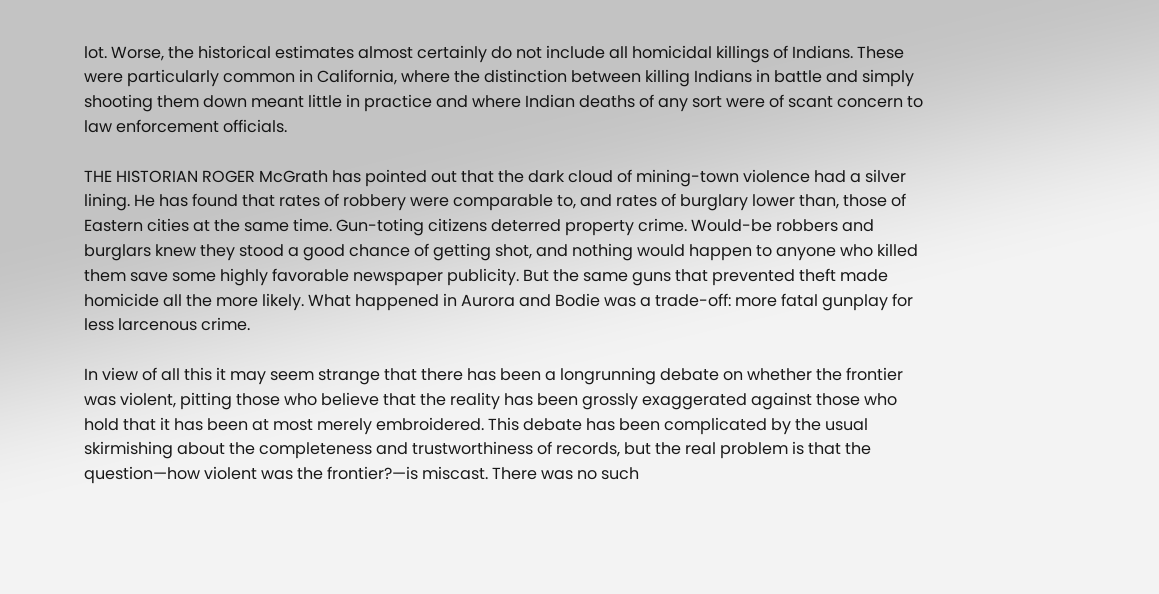lot. Worse, the historical estimates almost certainly do not include all homicidal killings of Indians. These were particularly common in California, where the distinction between killing Indians in battle and simply shooting them down meant little in practice and where Indian deaths of any sort were of scant concern to law enforcement officials.

THE HISTORIAN ROGER McGrath has pointed out that the dark cloud of mining-town violence had a silver lining. He has found that rates of robbery were comparable to, and rates of burglary lower than, those of Eastern cities at the same time. Gun-toting citizens deterred property crime. Would-be robbers and burglars knew they stood a good chance of getting shot, and nothing would happen to anyone who killed them save some highly favorable newspaper publicity. But the same guns that prevented theft made homicide all the more likely. What happened in Aurora and Bodie was a trade-off: more fatal gunplay for less larcenous crime.

In view of all this it may seem strange that there has been a longrunning debate on whether the frontier was violent, pitting those who believe that the reality has been grossly exaggerated against those who hold that it has been at most merely embroidered. This debate has been complicated by the usual skirmishing about the completeness and trustworthiness of records, but the real problem is that the question—how violent was the frontier?—is miscast. There was no such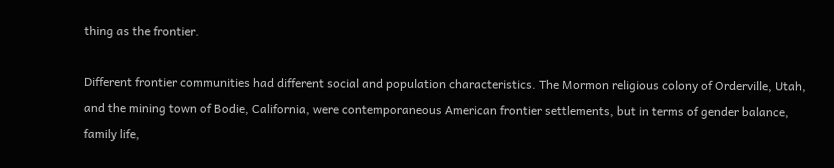thing as the frontier.

Different frontier communities had different social and population characteristics. The Mormon religious colony of Orderville, Utah, and the mining town of Bodie, California, were contemporaneous American frontier settlements, but in terms of gender balance, family life,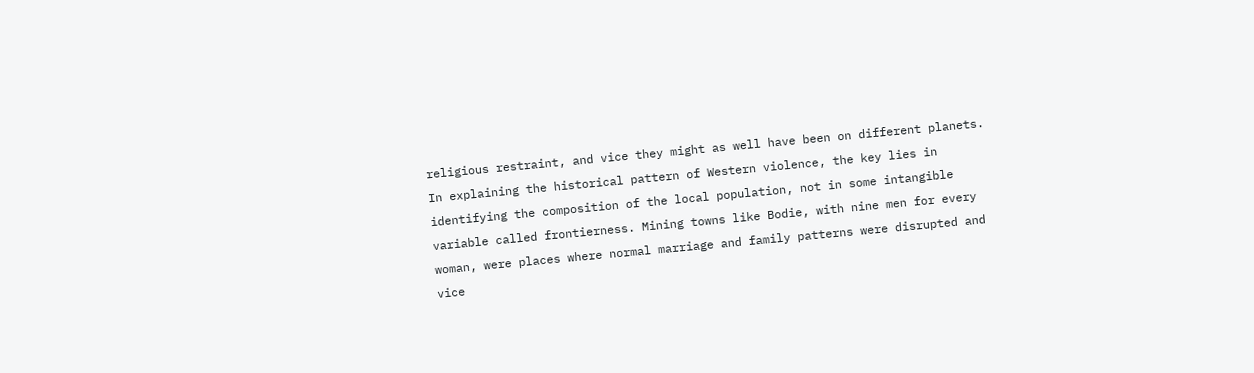religious restraint, and vice they might as well have been on different planets. In explaining the historical pattern of Western violence, the key lies in identifying the composition of the local population, not in some intangible variable called frontierness. Mining towns like Bodie, with nine men for every woman, were places where normal marriage and family patterns were disrupted and vice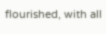flourished, with all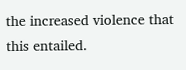the increased violence that this entailed.